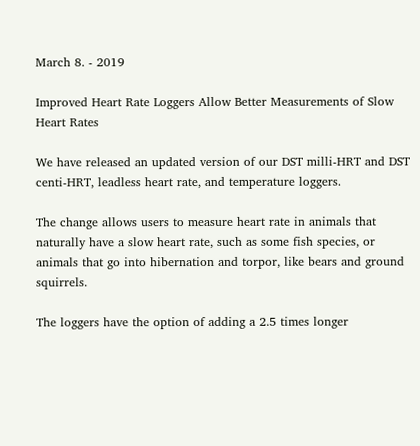March 8. - 2019

Improved Heart Rate Loggers Allow Better Measurements of Slow Heart Rates

We have released an updated version of our DST milli-HRT and DST centi-HRT, leadless heart rate, and temperature loggers.

The change allows users to measure heart rate in animals that naturally have a slow heart rate, such as some fish species, or animals that go into hibernation and torpor, like bears and ground squirrels.

The loggers have the option of adding a 2.5 times longer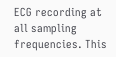ECG recording at all sampling frequencies. This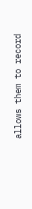allows them to record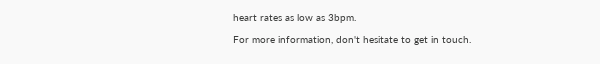heart rates as low as 3bpm.

For more information, don't hesitate to get in touch.